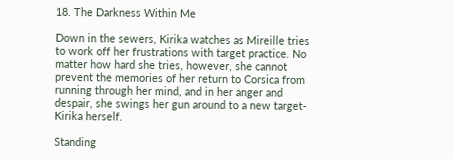18. The Darkness Within Me

Down in the sewers, Kirika watches as Mireille tries to work off her frustrations with target practice. No matter how hard she tries, however, she cannot prevent the memories of her return to Corsica from running through her mind, and in her anger and despair, she swings her gun around to a new target- Kirika herself.

Standing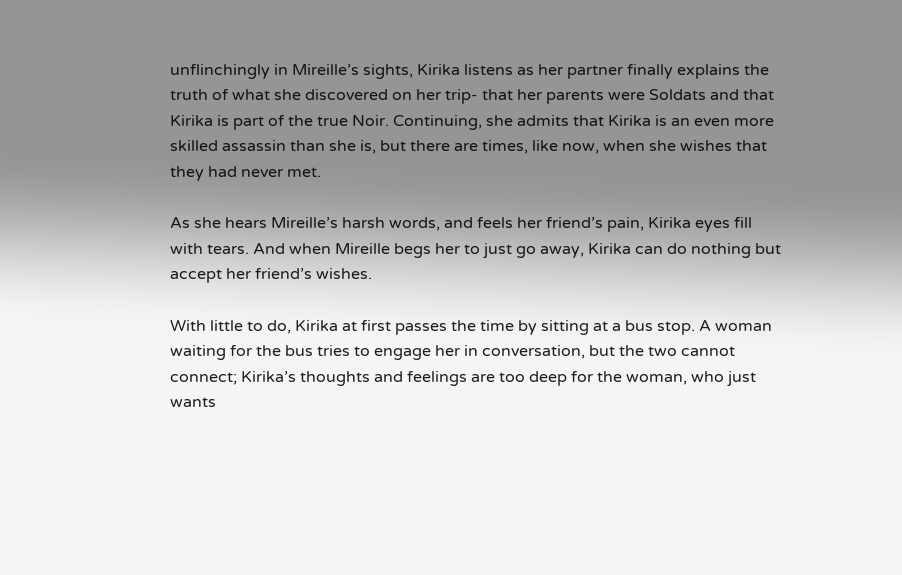unflinchingly in Mireille’s sights, Kirika listens as her partner finally explains the truth of what she discovered on her trip- that her parents were Soldats and that Kirika is part of the true Noir. Continuing, she admits that Kirika is an even more skilled assassin than she is, but there are times, like now, when she wishes that they had never met.

As she hears Mireille’s harsh words, and feels her friend’s pain, Kirika eyes fill with tears. And when Mireille begs her to just go away, Kirika can do nothing but accept her friend’s wishes.

With little to do, Kirika at first passes the time by sitting at a bus stop. A woman waiting for the bus tries to engage her in conversation, but the two cannot connect; Kirika’s thoughts and feelings are too deep for the woman, who just wants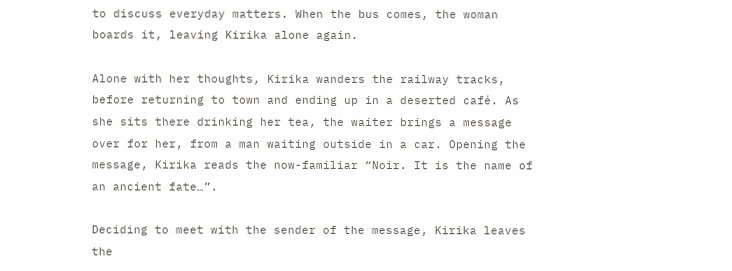to discuss everyday matters. When the bus comes, the woman boards it, leaving Kirika alone again.

Alone with her thoughts, Kirika wanders the railway tracks, before returning to town and ending up in a deserted café. As she sits there drinking her tea, the waiter brings a message over for her, from a man waiting outside in a car. Opening the message, Kirika reads the now-familiar “Noir. It is the name of an ancient fate…”.

Deciding to meet with the sender of the message, Kirika leaves the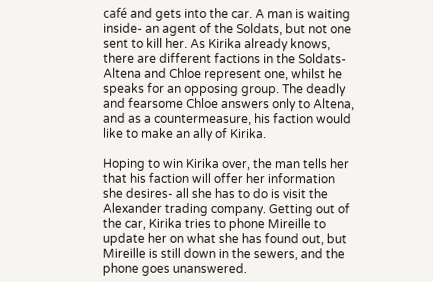café and gets into the car. A man is waiting inside- an agent of the Soldats, but not one sent to kill her. As Kirika already knows, there are different factions in the Soldats- Altena and Chloe represent one, whilst he speaks for an opposing group. The deadly and fearsome Chloe answers only to Altena, and as a countermeasure, his faction would like to make an ally of Kirika.

Hoping to win Kirika over, the man tells her that his faction will offer her information she desires- all she has to do is visit the Alexander trading company. Getting out of the car, Kirika tries to phone Mireille to update her on what she has found out, but Mireille is still down in the sewers, and the phone goes unanswered.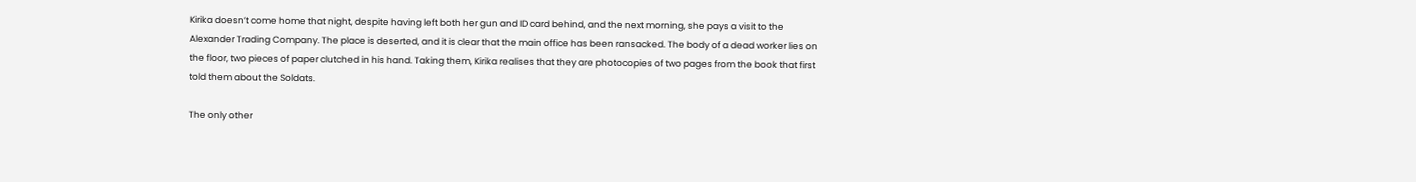Kirika doesn’t come home that night, despite having left both her gun and ID card behind, and the next morning, she pays a visit to the Alexander Trading Company. The place is deserted, and it is clear that the main office has been ransacked. The body of a dead worker lies on the floor, two pieces of paper clutched in his hand. Taking them, Kirika realises that they are photocopies of two pages from the book that first told them about the Soldats.

The only other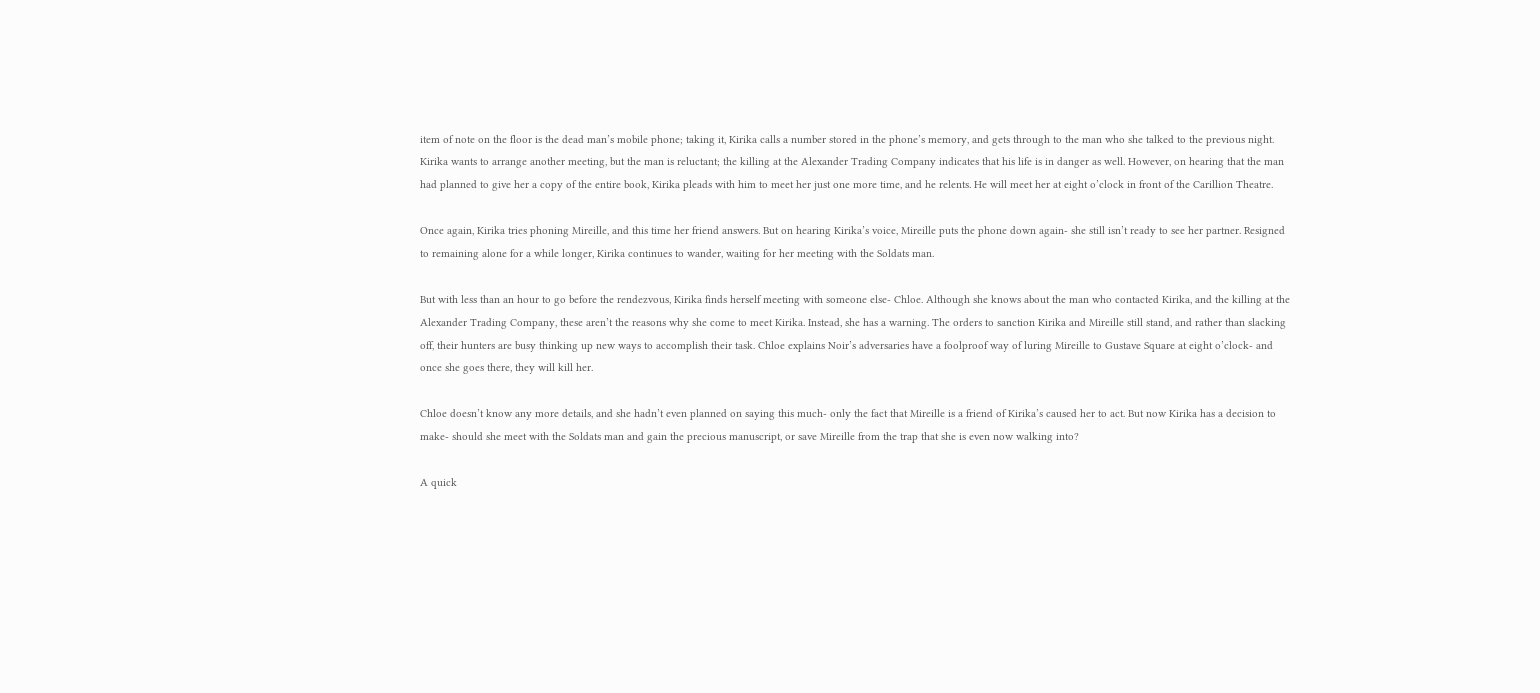item of note on the floor is the dead man’s mobile phone; taking it, Kirika calls a number stored in the phone’s memory, and gets through to the man who she talked to the previous night. Kirika wants to arrange another meeting, but the man is reluctant; the killing at the Alexander Trading Company indicates that his life is in danger as well. However, on hearing that the man had planned to give her a copy of the entire book, Kirika pleads with him to meet her just one more time, and he relents. He will meet her at eight o’clock in front of the Carillion Theatre.

Once again, Kirika tries phoning Mireille, and this time her friend answers. But on hearing Kirika’s voice, Mireille puts the phone down again- she still isn’t ready to see her partner. Resigned to remaining alone for a while longer, Kirika continues to wander, waiting for her meeting with the Soldats man.

But with less than an hour to go before the rendezvous, Kirika finds herself meeting with someone else- Chloe. Although she knows about the man who contacted Kirika, and the killing at the Alexander Trading Company, these aren’t the reasons why she come to meet Kirika. Instead, she has a warning. The orders to sanction Kirika and Mireille still stand, and rather than slacking off, their hunters are busy thinking up new ways to accomplish their task. Chloe explains Noir’s adversaries have a foolproof way of luring Mireille to Gustave Square at eight o’clock- and once she goes there, they will kill her.

Chloe doesn’t know any more details, and she hadn’t even planned on saying this much- only the fact that Mireille is a friend of Kirika’s caused her to act. But now Kirika has a decision to make- should she meet with the Soldats man and gain the precious manuscript, or save Mireille from the trap that she is even now walking into?

A quick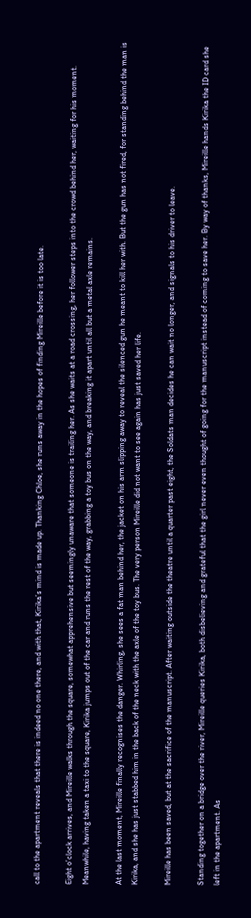call to the apartment reveals that there is indeed no one there, and with that, Kirika’s mind is made up. Thanking Chloe, she runs away in the hopes of finding Mireille before it is too late.

Eight o’clock arrives, and Mireille walks through the square, somewhat apprehensive but seemingly unaware that someone is trailing her. As she waits at a road crossing, her follower steps into the crowd behind her, waiting for his moment. Meanwhile, having taken a taxi to the square, Kirika jumps out of the car and runs the rest of the way, grabbing a toy bus on the way, and breaking it apart until all but a metal axle remains.

At the last moment, Mireille finally recognises the danger. Whirling, she sees a fat man behind her, the jacket on his arm slipping away to reveal the silenced gun he meant to kill her with. But the gun has not fired, for standing behind the man is Kirika, and she has just stabbed him in the back of the neck with the axle of the toy bus. The very person Mireille did not want to see again has just saved her life.

Mireille has been saved, but at the sacrifice of the manuscript. After waiting outside the theatre until a quarter past eight, the Soldats man decides he can wait no longer, and signals to his driver to leave.

Standing together on a bridge over the river, Mireille queries Kirika, both disbelieving and grateful that the girl never even thought of going for the manuscript instead of coming to save her. By way of thanks, Mireille hands Kirika the ID card she left in the apartment. As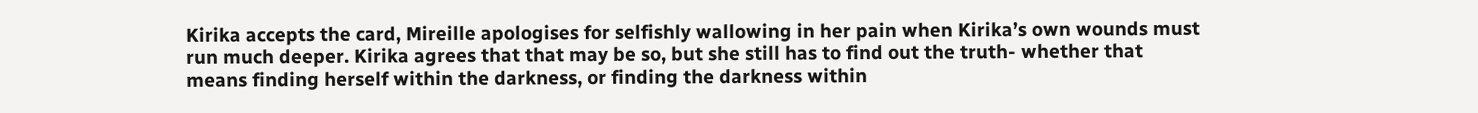Kirika accepts the card, Mireille apologises for selfishly wallowing in her pain when Kirika’s own wounds must run much deeper. Kirika agrees that that may be so, but she still has to find out the truth- whether that means finding herself within the darkness, or finding the darkness within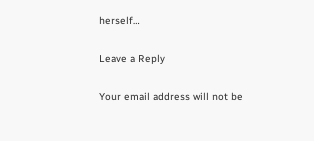herself…

Leave a Reply

Your email address will not be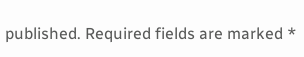published. Required fields are marked *